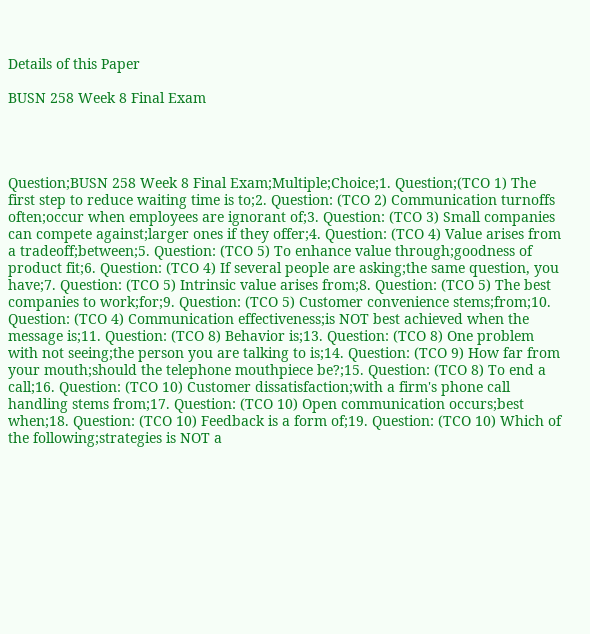Details of this Paper

BUSN 258 Week 8 Final Exam




Question;BUSN 258 Week 8 Final Exam;Multiple;Choice;1. Question;(TCO 1) The first step to reduce waiting time is to;2. Question: (TCO 2) Communication turnoffs often;occur when employees are ignorant of;3. Question: (TCO 3) Small companies can compete against;larger ones if they offer;4. Question: (TCO 4) Value arises from a tradeoff;between;5. Question: (TCO 5) To enhance value through;goodness of product fit;6. Question: (TCO 4) If several people are asking;the same question, you have;7. Question: (TCO 5) Intrinsic value arises from;8. Question: (TCO 5) The best companies to work;for;9. Question: (TCO 5) Customer convenience stems;from;10. Question: (TCO 4) Communication effectiveness;is NOT best achieved when the message is;11. Question: (TCO 8) Behavior is;13. Question: (TCO 8) One problem with not seeing;the person you are talking to is;14. Question: (TCO 9) How far from your mouth;should the telephone mouthpiece be?;15. Question: (TCO 8) To end a call;16. Question: (TCO 10) Customer dissatisfaction;with a firm's phone call handling stems from;17. Question: (TCO 10) Open communication occurs;best when;18. Question: (TCO 10) Feedback is a form of;19. Question: (TCO 10) Which of the following;strategies is NOT a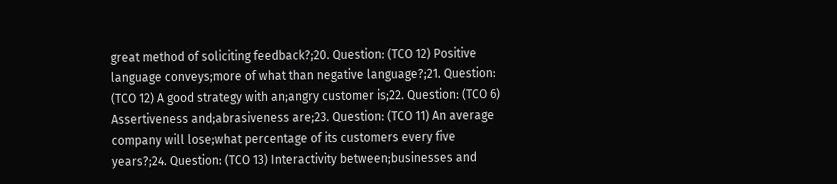great method of soliciting feedback?;20. Question: (TCO 12) Positive language conveys;more of what than negative language?;21. Question: (TCO 12) A good strategy with an;angry customer is;22. Question: (TCO 6) Assertiveness and;abrasiveness are;23. Question: (TCO 11) An average company will lose;what percentage of its customers every five years?;24. Question: (TCO 13) Interactivity between;businesses and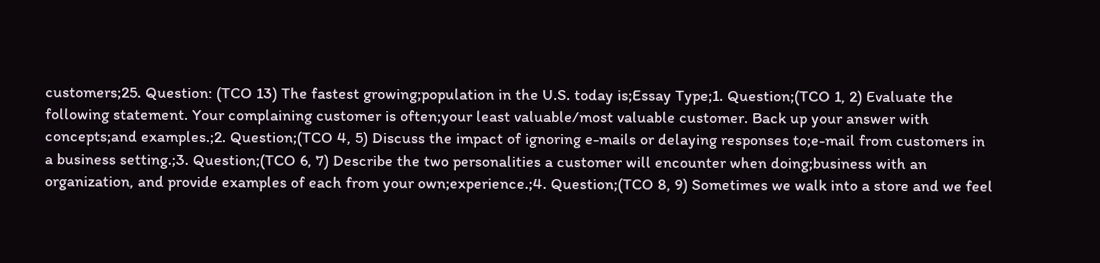customers;25. Question: (TCO 13) The fastest growing;population in the U.S. today is;Essay Type;1. Question;(TCO 1, 2) Evaluate the following statement. Your complaining customer is often;your least valuable/most valuable customer. Back up your answer with concepts;and examples.;2. Question;(TCO 4, 5) Discuss the impact of ignoring e-mails or delaying responses to;e-mail from customers in a business setting.;3. Question;(TCO 6, 7) Describe the two personalities a customer will encounter when doing;business with an organization, and provide examples of each from your own;experience.;4. Question;(TCO 8, 9) Sometimes we walk into a store and we feel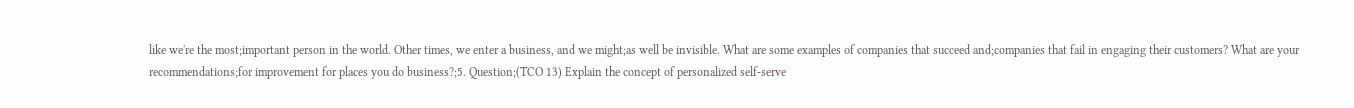like we're the most;important person in the world. Other times, we enter a business, and we might;as well be invisible. What are some examples of companies that succeed and;companies that fail in engaging their customers? What are your recommendations;for improvement for places you do business?;5. Question;(TCO 13) Explain the concept of personalized self-serve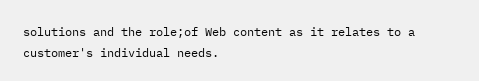solutions and the role;of Web content as it relates to a customer's individual needs.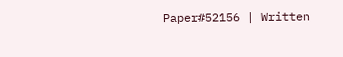Paper#52156 | Written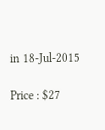in 18-Jul-2015

Price : $27